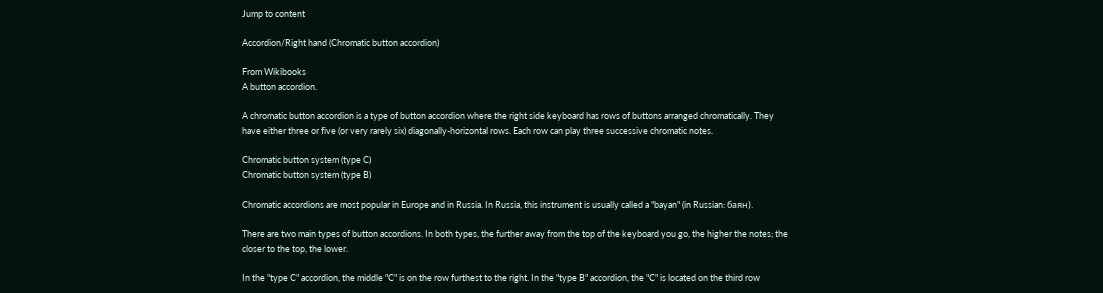Jump to content

Accordion/Right hand (Chromatic button accordion)

From Wikibooks
A button accordion.

A chromatic button accordion is a type of button accordion where the right side keyboard has rows of buttons arranged chromatically. They have either three or five (or very rarely six) diagonally-horizontal rows. Each row can play three successive chromatic notes.

Chromatic button system (type C)
Chromatic button system (type B)

Chromatic accordions are most popular in Europe and in Russia. In Russia, this instrument is usually called a "bayan" (in Russian: баян).

There are two main types of button accordions. In both types, the further away from the top of the keyboard you go, the higher the notes; the closer to the top, the lower.

In the "type C" accordion, the middle "C" is on the row furthest to the right. In the "type B" accordion, the "C" is located on the third row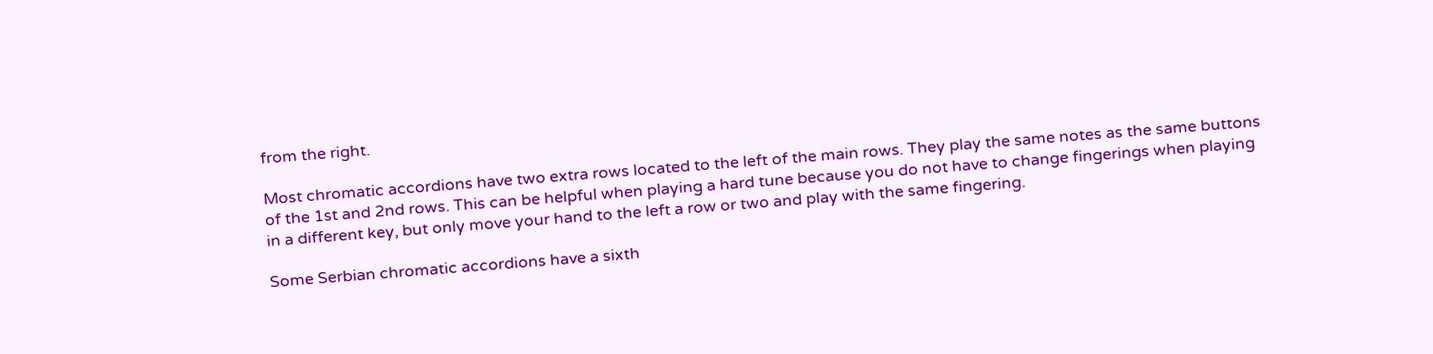from the right.

Most chromatic accordions have two extra rows located to the left of the main rows. They play the same notes as the same buttons of the 1st and 2nd rows. This can be helpful when playing a hard tune because you do not have to change fingerings when playing in a different key, but only move your hand to the left a row or two and play with the same fingering.

Some Serbian chromatic accordions have a sixth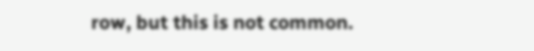row, but this is not common.